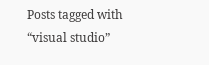Posts tagged with “visual studio”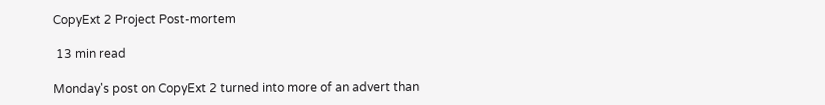CopyExt 2 Project Post-mortem

 13 min read

Monday's post on CopyExt 2 turned into more of an advert than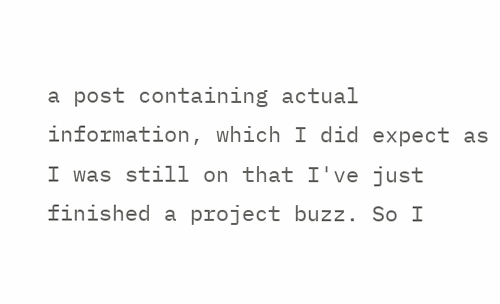a post containing actual information, which I did expect as I was still on that I've just finished a project buzz. So I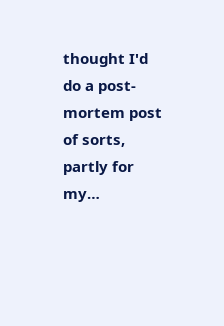thought I'd do a post-mortem post of sorts, partly for my…